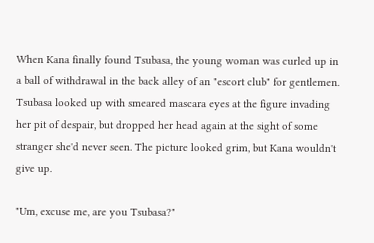When Kana finally found Tsubasa, the young woman was curled up in a ball of withdrawal in the back alley of an "escort club" for gentlemen. Tsubasa looked up with smeared mascara eyes at the figure invading her pit of despair, but dropped her head again at the sight of some stranger she'd never seen. The picture looked grim, but Kana wouldn't give up.

"Um, excuse me, are you Tsubasa?"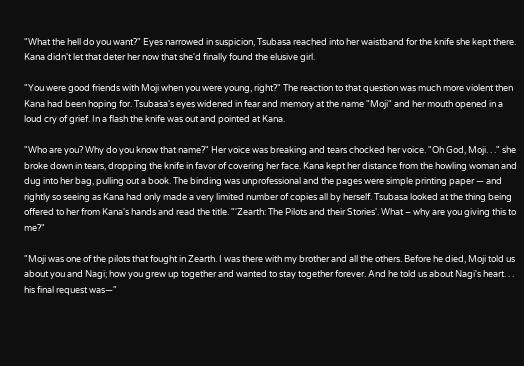"What the hell do you want?" Eyes narrowed in suspicion, Tsubasa reached into her waistband for the knife she kept there. Kana didn't let that deter her now that she'd finally found the elusive girl.

"You were good friends with Moji when you were young, right?" The reaction to that question was much more violent then Kana had been hoping for. Tsubasa's eyes widened in fear and memory at the name "Moji" and her mouth opened in a loud cry of grief. In a flash the knife was out and pointed at Kana.

"Who are you? Why do you know that name?" Her voice was breaking and tears chocked her voice. "Oh God, Moji. . ." she broke down in tears, dropping the knife in favor of covering her face. Kana kept her distance from the howling woman and dug into her bag, pulling out a book. The binding was unprofessional and the pages were simple printing paper — and rightly so seeing as Kana had only made a very limited number of copies all by herself. Tsubasa looked at the thing being offered to her from Kana's hands and read the title. "'Zearth: The Pilots and their Stories'. What – why are you giving this to me?"

"Moji was one of the pilots that fought in Zearth. I was there with my brother and all the others. Before he died, Moji told us about you and Nagi; how you grew up together and wanted to stay together forever. And he told us about Nagi's heart. . . his final request was—"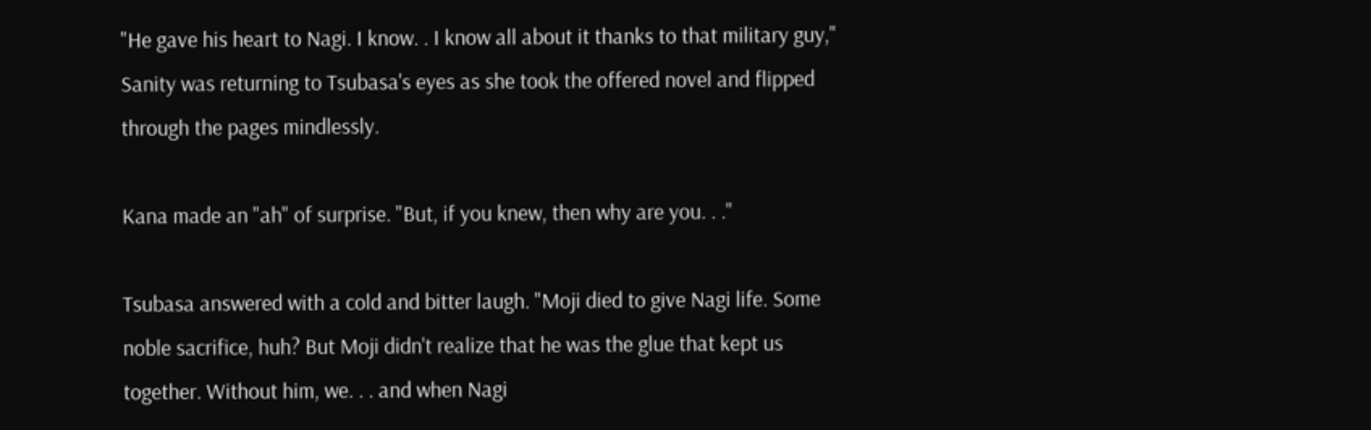"He gave his heart to Nagi. I know. . I know all about it thanks to that military guy," Sanity was returning to Tsubasa's eyes as she took the offered novel and flipped through the pages mindlessly.

Kana made an "ah" of surprise. "But, if you knew, then why are you. . ."

Tsubasa answered with a cold and bitter laugh. "Moji died to give Nagi life. Some noble sacrifice, huh? But Moji didn't realize that he was the glue that kept us together. Without him, we. . . and when Nagi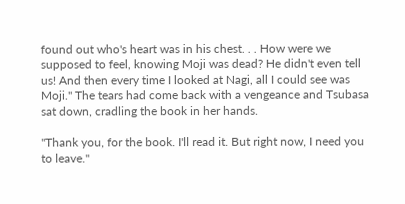found out who's heart was in his chest. . . How were we supposed to feel, knowing Moji was dead? He didn't even tell us! And then every time I looked at Nagi, all I could see was Moji." The tears had come back with a vengeance and Tsubasa sat down, cradling the book in her hands.

"Thank you, for the book. I'll read it. But right now, I need you to leave."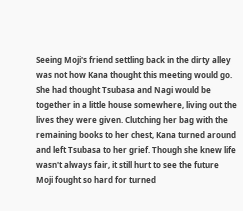Seeing Moji's friend settling back in the dirty alley was not how Kana thought this meeting would go. She had thought Tsubasa and Nagi would be together in a little house somewhere, living out the lives they were given. Clutching her bag with the remaining books to her chest, Kana turned around and left Tsubasa to her grief. Though she knew life wasn't always fair, it still hurt to see the future Moji fought so hard for turned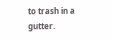to trash in a gutter.